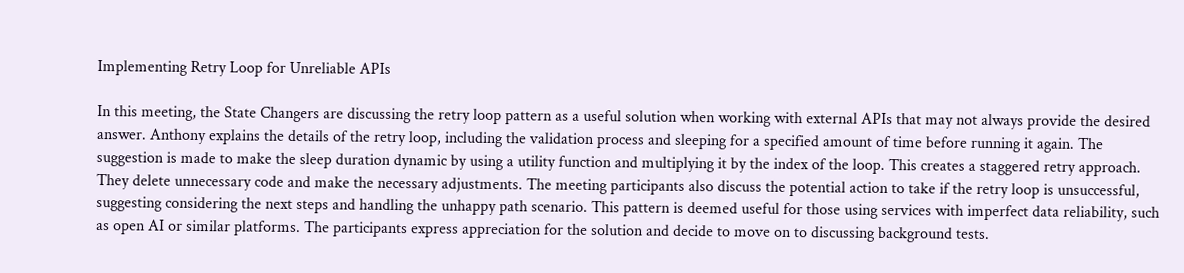Implementing Retry Loop for Unreliable APIs

In this meeting, the State Changers are discussing the retry loop pattern as a useful solution when working with external APIs that may not always provide the desired answer. Anthony explains the details of the retry loop, including the validation process and sleeping for a specified amount of time before running it again. The suggestion is made to make the sleep duration dynamic by using a utility function and multiplying it by the index of the loop. This creates a staggered retry approach. They delete unnecessary code and make the necessary adjustments. The meeting participants also discuss the potential action to take if the retry loop is unsuccessful, suggesting considering the next steps and handling the unhappy path scenario. This pattern is deemed useful for those using services with imperfect data reliability, such as open AI or similar platforms. The participants express appreciation for the solution and decide to move on to discussing background tests.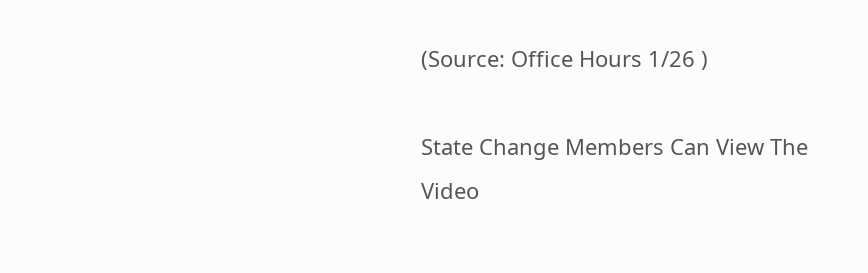(Source: Office Hours 1/26 )

State Change Members Can View The Video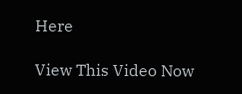Here

View This Video Now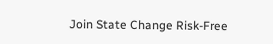Join State Change Risk-Free